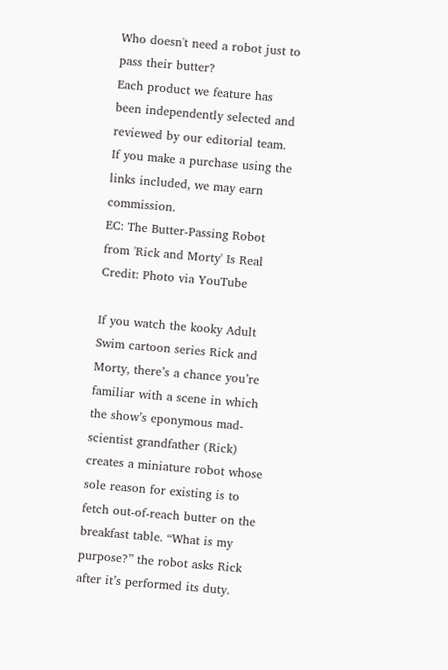Who doesn't need a robot just to pass their butter?
Each product we feature has been independently selected and reviewed by our editorial team. If you make a purchase using the links included, we may earn commission.
EC: The Butter-Passing Robot from 'Rick and Morty' Is Real
Credit: Photo via YouTube

If you watch the kooky Adult Swim cartoon series Rick and Morty, there’s a chance you’re familiar with a scene in which the show’s eponymous mad-scientist grandfather (Rick) creates a miniature robot whose sole reason for existing is to fetch out-of-reach butter on the breakfast table. “What is my purpose?” the robot asks Rick after it’s performed its duty.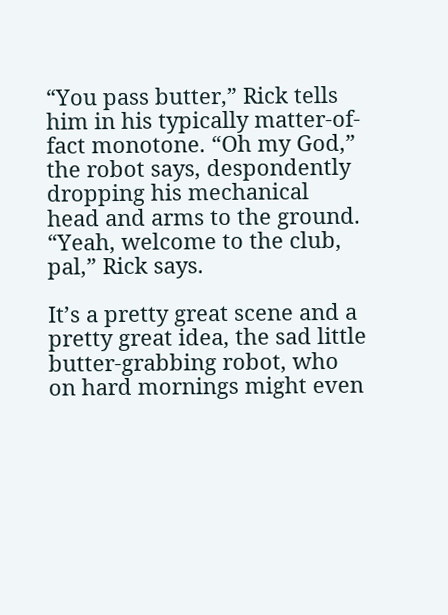“You pass butter,” Rick tells him in his typically matter-of-fact monotone. “Oh my God,” the robot says, despondently dropping his mechanical head and arms to the ground. “Yeah, welcome to the club, pal,” Rick says.

It’s a pretty great scene and a pretty great idea, the sad little butter-grabbing robot, who on hard mornings might even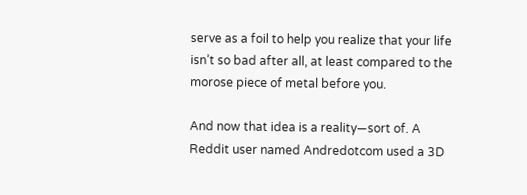serve as a foil to help you realize that your life isn’t so bad after all, at least compared to the morose piece of metal before you.

And now that idea is a reality—sort of. A Reddit user named Andredotcom used a 3D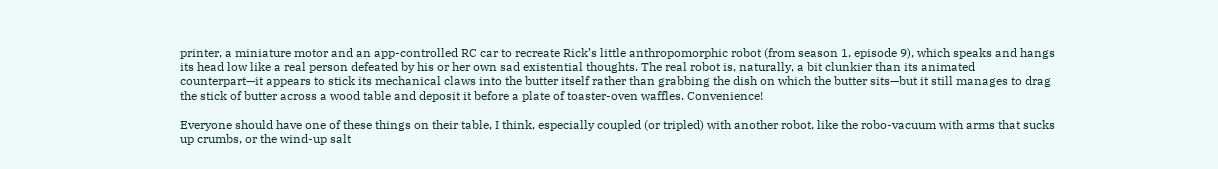printer, a miniature motor and an app-controlled RC car to recreate Rick’s little anthropomorphic robot (from season 1, episode 9), which speaks and hangs its head low like a real person defeated by his or her own sad existential thoughts. The real robot is, naturally, a bit clunkier than its animated counterpart—it appears to stick its mechanical claws into the butter itself rather than grabbing the dish on which the butter sits—but it still manages to drag the stick of butter across a wood table and deposit it before a plate of toaster-oven waffles. Convenience!

Everyone should have one of these things on their table, I think, especially coupled (or tripled) with another robot, like the robo-vacuum with arms that sucks up crumbs, or the wind-up salt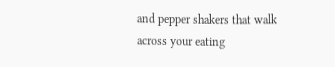and pepper shakers that walk across your eating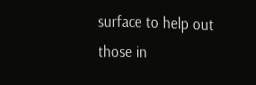surface to help out those in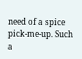need of a spice pick-me-up. Such a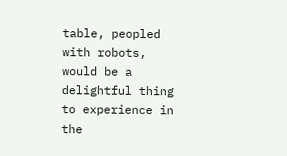table, peopled with robots, would be a delightful thing to experience in the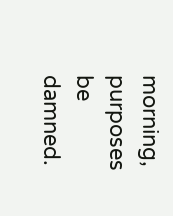morning, purposes be damned.